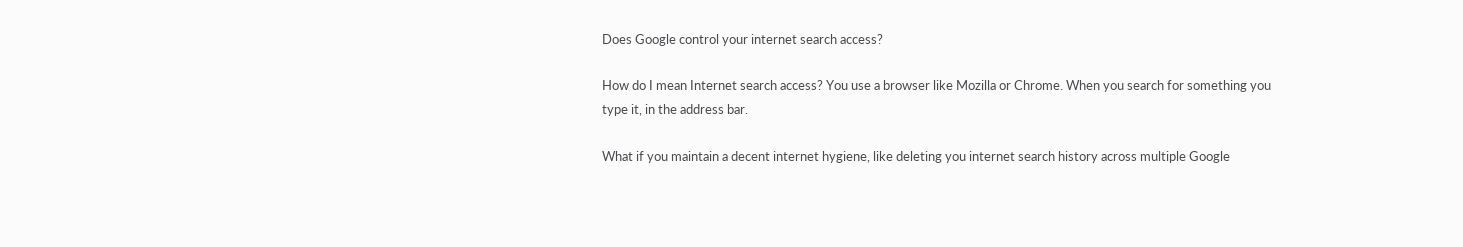Does Google control your internet search access?

How do I mean Internet search access? You use a browser like Mozilla or Chrome. When you search for something you type it, in the address bar.

What if you maintain a decent internet hygiene, like deleting you internet search history across multiple Google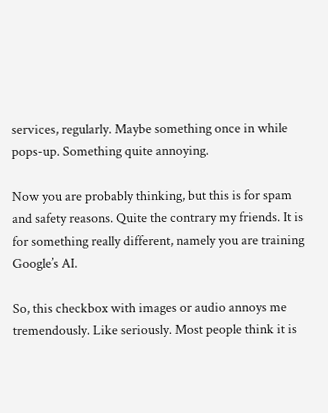services, regularly. Maybe something once in while pops-up. Something quite annoying.

Now you are probably thinking, but this is for spam and safety reasons. Quite the contrary my friends. It is for something really different, namely you are training Google’s AI.

So, this checkbox with images or audio annoys me tremendously. Like seriously. Most people think it is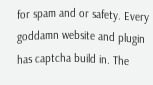for spam and or safety. Every goddamn website and plugin has captcha build in. The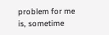problem for me is, sometime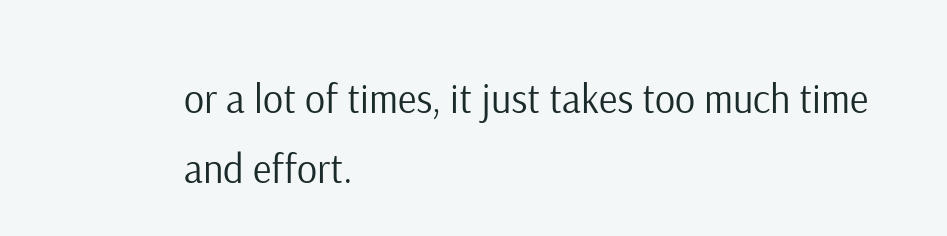or a lot of times, it just takes too much time and effort.